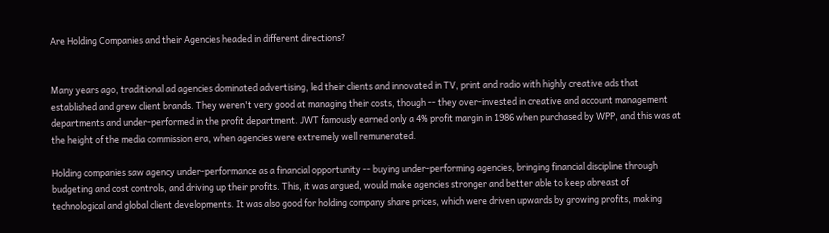Are Holding Companies and their Agencies headed in different directions?


Many years ago, traditional ad agencies dominated advertising, led their clients and innovated in TV, print and radio with highly creative ads that established and grew client brands. They weren't very good at managing their costs, though -- they over-invested in creative and account management departments and under-performed in the profit department. JWT famously earned only a 4% profit margin in 1986 when purchased by WPP, and this was at the height of the media commission era, when agencies were extremely well remunerated.

Holding companies saw agency under-performance as a financial opportunity -- buying under-performing agencies, bringing financial discipline through budgeting and cost controls, and driving up their profits. This, it was argued, would make agencies stronger and better able to keep abreast of technological and global client developments. It was also good for holding company share prices, which were driven upwards by growing profits, making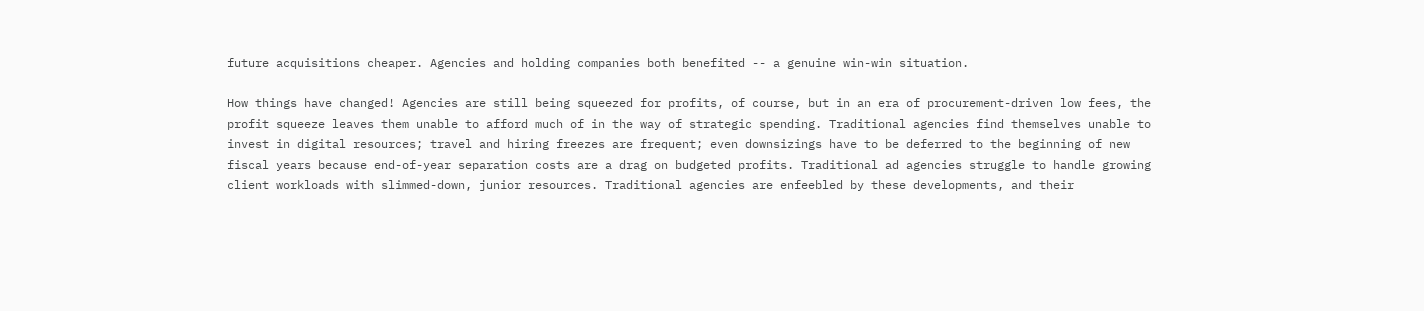future acquisitions cheaper. Agencies and holding companies both benefited -- a genuine win-win situation.

How things have changed! Agencies are still being squeezed for profits, of course, but in an era of procurement-driven low fees, the profit squeeze leaves them unable to afford much of in the way of strategic spending. Traditional agencies find themselves unable to invest in digital resources; travel and hiring freezes are frequent; even downsizings have to be deferred to the beginning of new fiscal years because end-of-year separation costs are a drag on budgeted profits. Traditional ad agencies struggle to handle growing client workloads with slimmed-down, junior resources. Traditional agencies are enfeebled by these developments, and their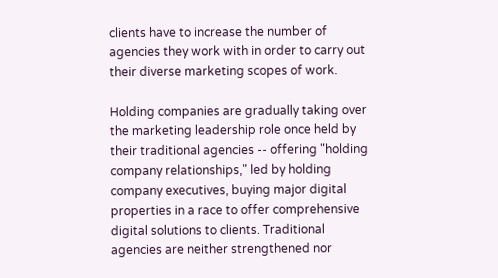clients have to increase the number of agencies they work with in order to carry out their diverse marketing scopes of work.

Holding companies are gradually taking over the marketing leadership role once held by their traditional agencies -- offering "holding company relationships," led by holding company executives, buying major digital properties in a race to offer comprehensive digital solutions to clients. Traditional agencies are neither strengthened nor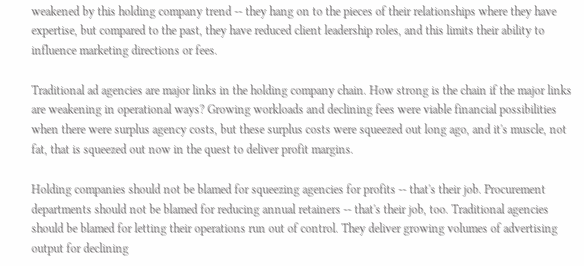weakened by this holding company trend -- they hang on to the pieces of their relationships where they have expertise, but compared to the past, they have reduced client leadership roles, and this limits their ability to influence marketing directions or fees.

Traditional ad agencies are major links in the holding company chain. How strong is the chain if the major links are weakening in operational ways? Growing workloads and declining fees were viable financial possibilities when there were surplus agency costs, but these surplus costs were squeezed out long ago, and it's muscle, not fat, that is squeezed out now in the quest to deliver profit margins.

Holding companies should not be blamed for squeezing agencies for profits -- that's their job. Procurement departments should not be blamed for reducing annual retainers -- that's their job, too. Traditional agencies should be blamed for letting their operations run out of control. They deliver growing volumes of advertising output for declining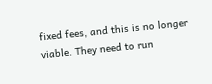fixed fees, and this is no longer viable. They need to run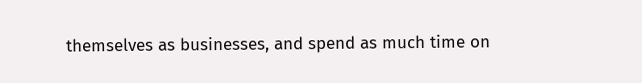themselves as businesses, and spend as much time on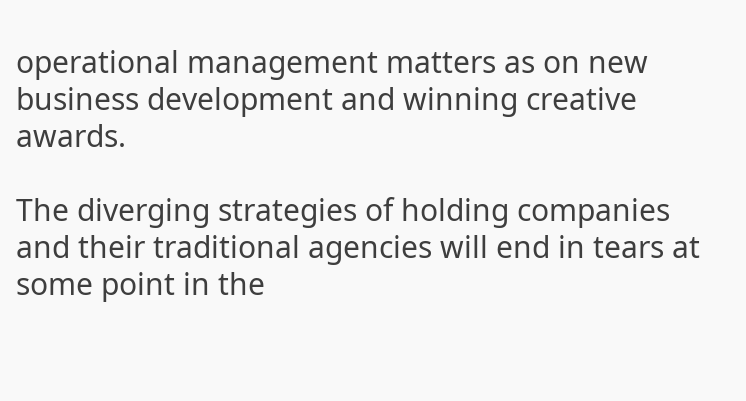operational management matters as on new business development and winning creative awards.

The diverging strategies of holding companies and their traditional agencies will end in tears at some point in the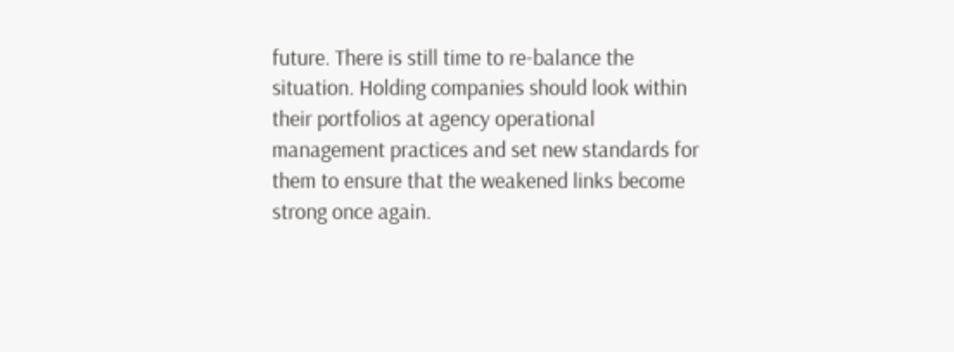future. There is still time to re-balance the situation. Holding companies should look within their portfolios at agency operational management practices and set new standards for them to ensure that the weakened links become strong once again.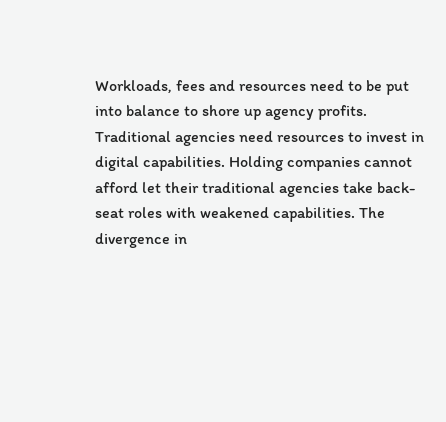Workloads, fees and resources need to be put into balance to shore up agency profits. Traditional agencies need resources to invest in digital capabilities. Holding companies cannot afford let their traditional agencies take back-seat roles with weakened capabilities. The divergence in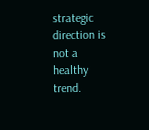strategic direction is not a healthy trend.